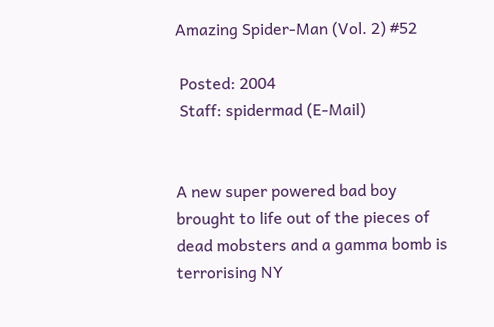Amazing Spider-Man (Vol. 2) #52

 Posted: 2004
 Staff: spidermad (E-Mail)


A new super powered bad boy brought to life out of the pieces of dead mobsters and a gamma bomb is terrorising NY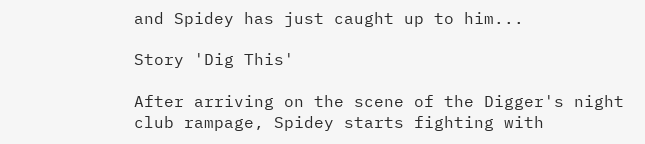and Spidey has just caught up to him...

Story 'Dig This'

After arriving on the scene of the Digger's night club rampage, Spidey starts fighting with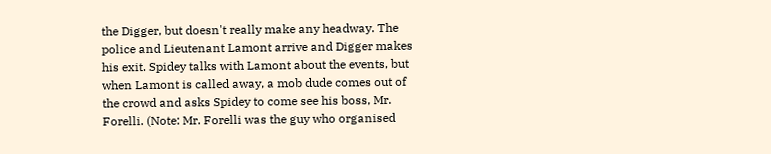the Digger, but doesn't really make any headway. The police and Lieutenant Lamont arrive and Digger makes his exit. Spidey talks with Lamont about the events, but when Lamont is called away, a mob dude comes out of the crowd and asks Spidey to come see his boss, Mr. Forelli. (Note: Mr. Forelli was the guy who organised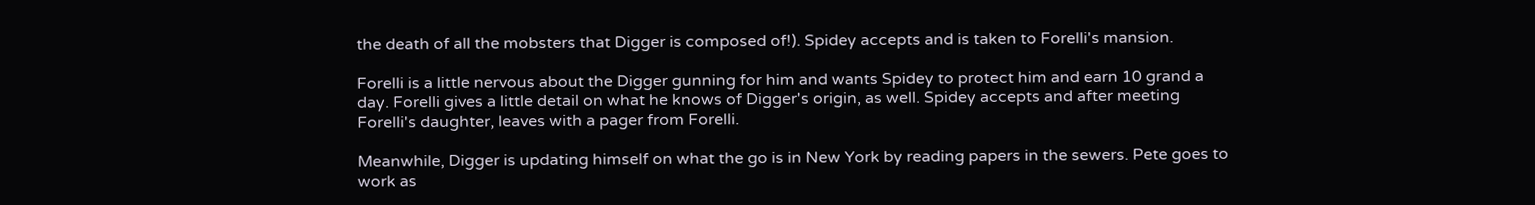the death of all the mobsters that Digger is composed of!). Spidey accepts and is taken to Forelli's mansion.

Forelli is a little nervous about the Digger gunning for him and wants Spidey to protect him and earn 10 grand a day. Forelli gives a little detail on what he knows of Digger's origin, as well. Spidey accepts and after meeting Forelli's daughter, leaves with a pager from Forelli.

Meanwhile, Digger is updating himself on what the go is in New York by reading papers in the sewers. Pete goes to work as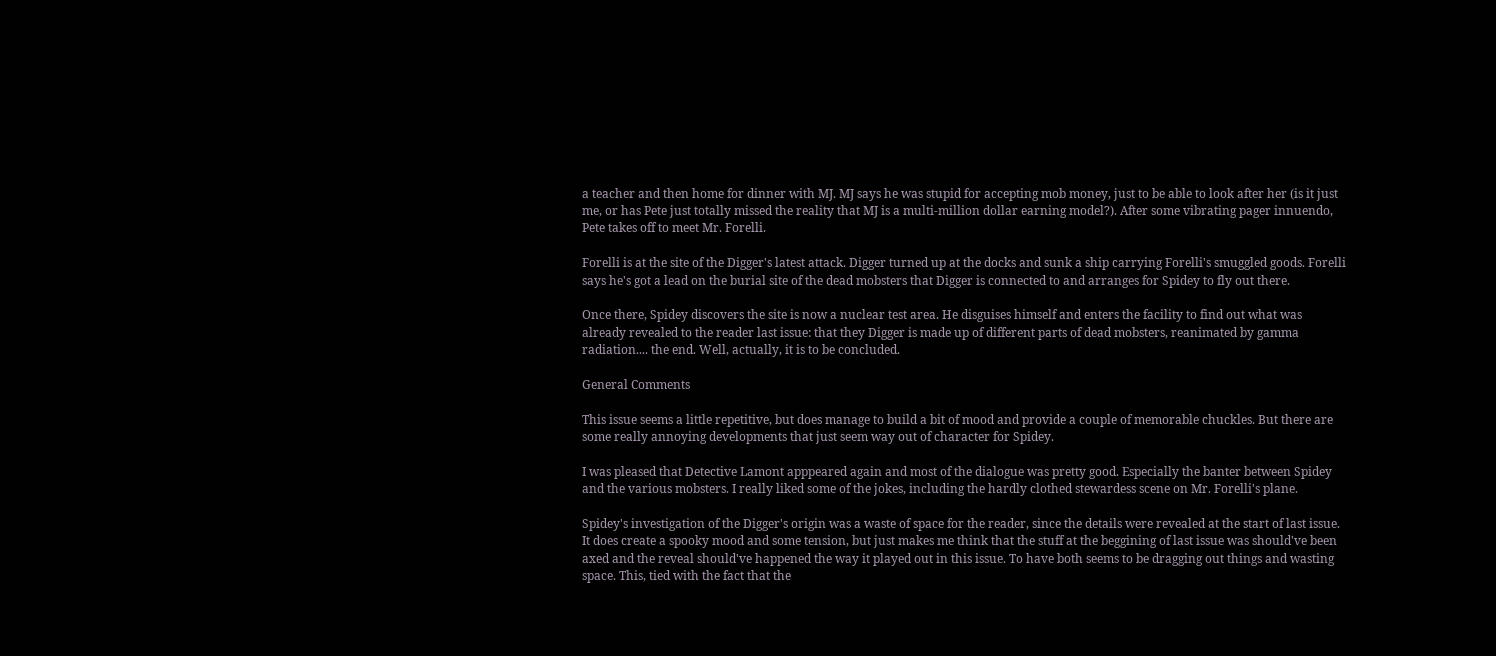a teacher and then home for dinner with MJ. MJ says he was stupid for accepting mob money, just to be able to look after her (is it just me, or has Pete just totally missed the reality that MJ is a multi-million dollar earning model?). After some vibrating pager innuendo, Pete takes off to meet Mr. Forelli.

Forelli is at the site of the Digger's latest attack. Digger turned up at the docks and sunk a ship carrying Forelli's smuggled goods. Forelli says he's got a lead on the burial site of the dead mobsters that Digger is connected to and arranges for Spidey to fly out there.

Once there, Spidey discovers the site is now a nuclear test area. He disguises himself and enters the facility to find out what was already revealed to the reader last issue: that they Digger is made up of different parts of dead mobsters, reanimated by gamma radiation.... the end. Well, actually, it is to be concluded.

General Comments

This issue seems a little repetitive, but does manage to build a bit of mood and provide a couple of memorable chuckles. But there are some really annoying developments that just seem way out of character for Spidey.

I was pleased that Detective Lamont apppeared again and most of the dialogue was pretty good. Especially the banter between Spidey and the various mobsters. I really liked some of the jokes, including the hardly clothed stewardess scene on Mr. Forelli's plane.

Spidey's investigation of the Digger's origin was a waste of space for the reader, since the details were revealed at the start of last issue. It does create a spooky mood and some tension, but just makes me think that the stuff at the beggining of last issue was should've been axed and the reveal should've happened the way it played out in this issue. To have both seems to be dragging out things and wasting space. This, tied with the fact that the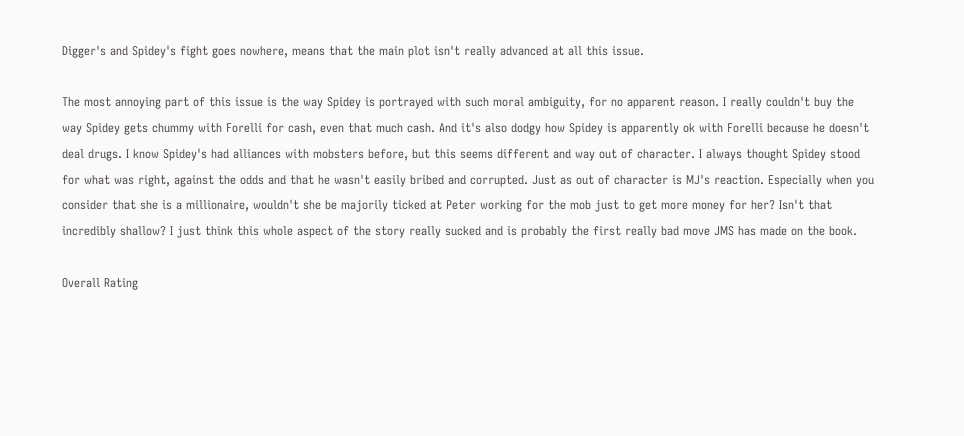Digger's and Spidey's fight goes nowhere, means that the main plot isn't really advanced at all this issue.

The most annoying part of this issue is the way Spidey is portrayed with such moral ambiguity, for no apparent reason. I really couldn't buy the way Spidey gets chummy with Forelli for cash, even that much cash. And it's also dodgy how Spidey is apparently ok with Forelli because he doesn't deal drugs. I know Spidey's had alliances with mobsters before, but this seems different and way out of character. I always thought Spidey stood for what was right, against the odds and that he wasn't easily bribed and corrupted. Just as out of character is MJ's reaction. Especially when you consider that she is a millionaire, wouldn't she be majorily ticked at Peter working for the mob just to get more money for her? Isn't that incredibly shallow? I just think this whole aspect of the story really sucked and is probably the first really bad move JMS has made on the book.

Overall Rating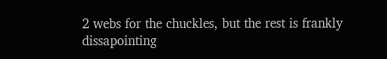2 webs for the chuckles, but the rest is frankly dissapointing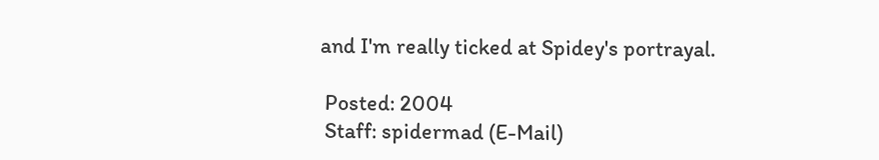and I'm really ticked at Spidey's portrayal.

 Posted: 2004
 Staff: spidermad (E-Mail)